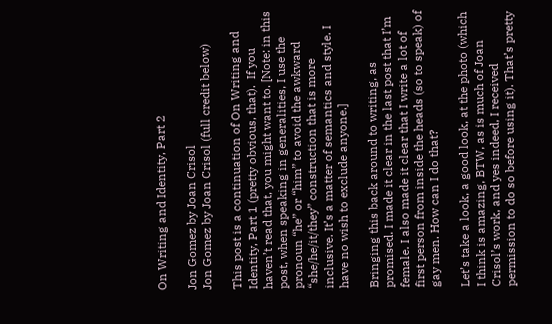On Writing and Identity, Part 2

Jon Gomez by Joan Crisol
Jon Gomez by Joan Crisol (full credit below)

This post is a continuation of On Writing and Identity, Part 1 (pretty obvious, that).  If you haven’t read that, you might want to. [Note: in this post, when speaking in generalities, I use the pronoun “he” or “him” to avoid the awkward “she/he/it/they” construction that is more inclusive. It’s a matter of semantics and style. I have no wish to exclude anyone.]

Bringing this back around to writing, as promised. I made it clear in the last post that I’m female. I also made it clear that I write a lot of first person from inside the heads (so to speak) of gay men. How can I do that?

Let’s take a look, a good look, at the photo (which I think is amazing, BTW, as is much of Joan Crisol’s work, and yes indeed, I received permission to do so before using it). That’s pretty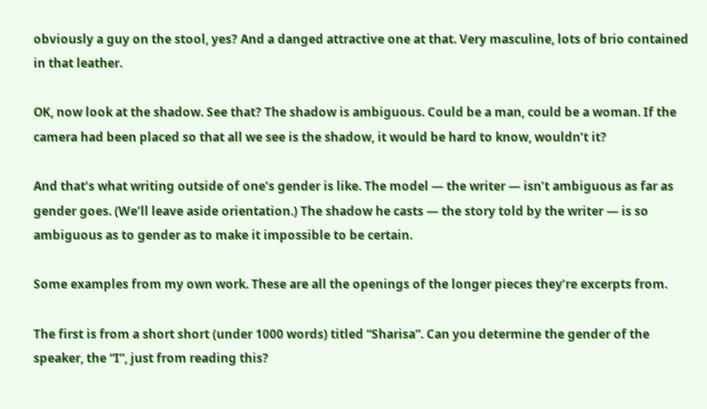obviously a guy on the stool, yes? And a danged attractive one at that. Very masculine, lots of brio contained in that leather.

OK, now look at the shadow. See that? The shadow is ambiguous. Could be a man, could be a woman. If the camera had been placed so that all we see is the shadow, it would be hard to know, wouldn’t it?

And that’s what writing outside of one’s gender is like. The model — the writer — isn’t ambiguous as far as gender goes. (We’ll leave aside orientation.) The shadow he casts — the story told by the writer — is so ambiguous as to gender as to make it impossible to be certain.

Some examples from my own work. These are all the openings of the longer pieces they’re excerpts from.

The first is from a short short (under 1000 words) titled “Sharisa”. Can you determine the gender of the speaker, the “I”, just from reading this?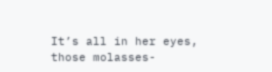It’s all in her eyes, those molasses-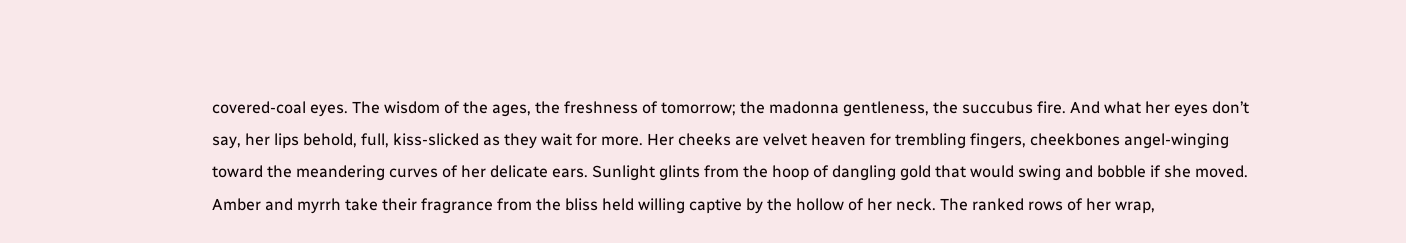covered-coal eyes. The wisdom of the ages, the freshness of tomorrow; the madonna gentleness, the succubus fire. And what her eyes don’t say, her lips behold, full, kiss-slicked as they wait for more. Her cheeks are velvet heaven for trembling fingers, cheekbones angel-winging toward the meandering curves of her delicate ears. Sunlight glints from the hoop of dangling gold that would swing and bobble if she moved. Amber and myrrh take their fragrance from the bliss held willing captive by the hollow of her neck. The ranked rows of her wrap,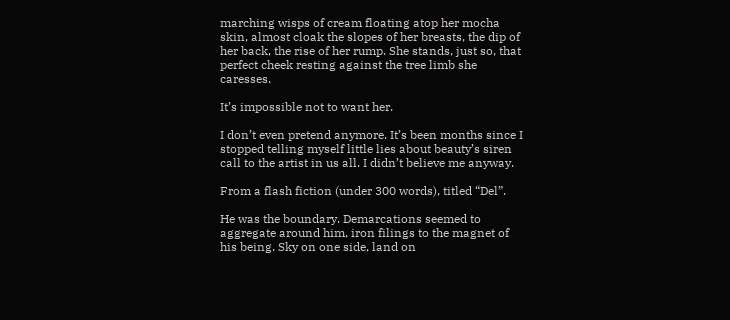marching wisps of cream floating atop her mocha skin, almost cloak the slopes of her breasts, the dip of her back, the rise of her rump. She stands, just so, that perfect cheek resting against the tree limb she caresses.

It’s impossible not to want her.

I don’t even pretend anymore. It’s been months since I stopped telling myself little lies about beauty’s siren call to the artist in us all. I didn’t believe me anyway.

From a flash fiction (under 300 words), titled “Del”.

He was the boundary. Demarcations seemed to aggregate around him, iron filings to the magnet of his being. Sky on one side, land on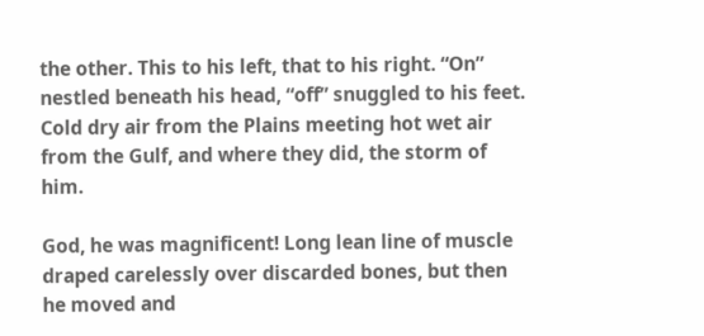the other. This to his left, that to his right. “On” nestled beneath his head, “off” snuggled to his feet. Cold dry air from the Plains meeting hot wet air from the Gulf, and where they did, the storm of him.

God, he was magnificent! Long lean line of muscle draped carelessly over discarded bones, but then he moved and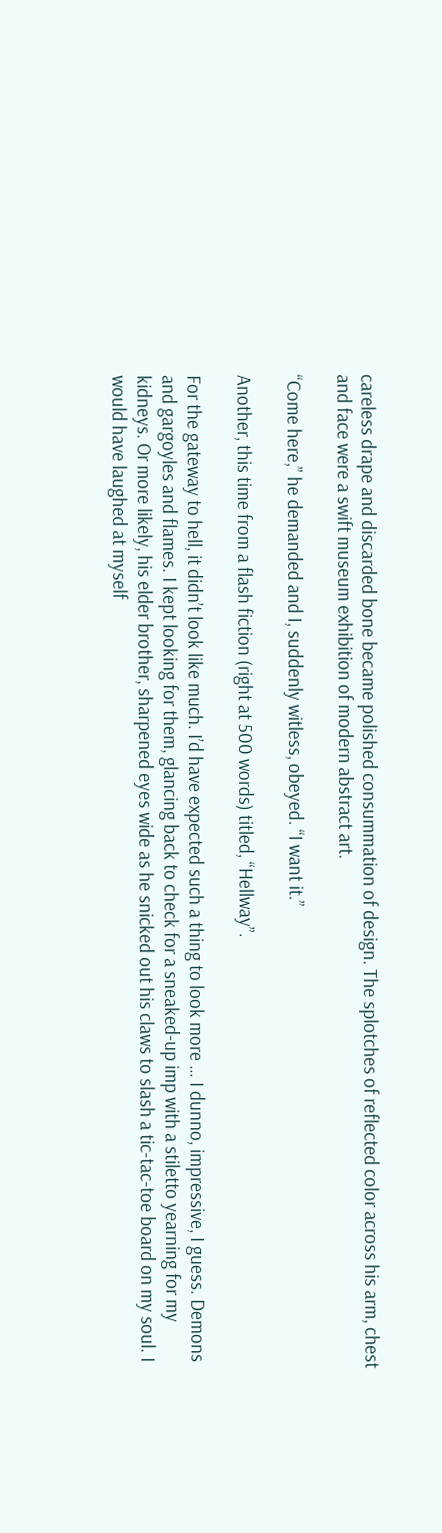careless drape and discarded bone became polished consummation of design. The splotches of reflected color across his arm, chest and face were a swift museum exhibition of modern abstract art.

“Come here,” he demanded and I, suddenly witless, obeyed. “I want it.”

Another, this time from a flash fiction (right at 500 words) titled, “Hellway”.

For the gateway to hell, it didn’t look like much. I’d have expected such a thing to look more … I dunno, impressive, I guess. Demons and gargoyles and flames. I kept looking for them, glancing back to check for a sneaked-up imp with a stiletto yearning for my kidneys. Or more likely, his elder brother, sharpened eyes wide as he snicked out his claws to slash a tic-tac-toe board on my soul. I would have laughed at myself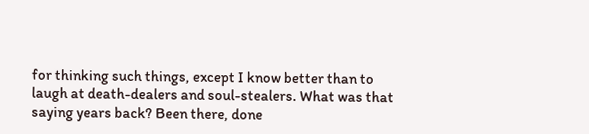for thinking such things, except I know better than to laugh at death-dealers and soul-stealers. What was that saying years back? Been there, done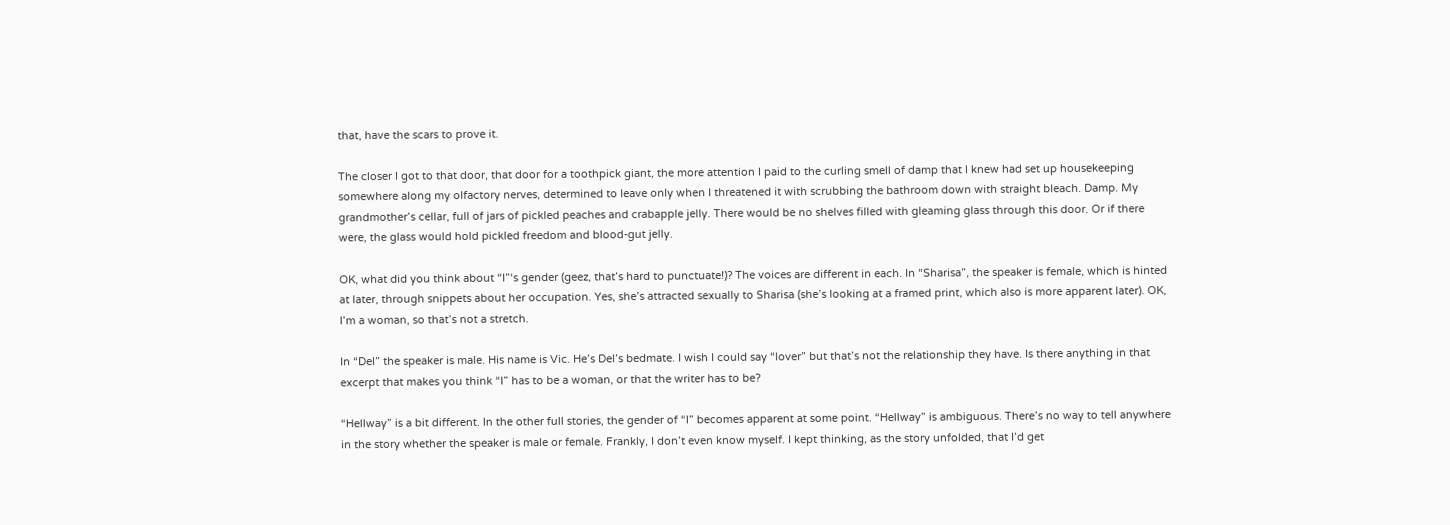that, have the scars to prove it.

The closer I got to that door, that door for a toothpick giant, the more attention I paid to the curling smell of damp that I knew had set up housekeeping somewhere along my olfactory nerves, determined to leave only when I threatened it with scrubbing the bathroom down with straight bleach. Damp. My grandmother’s cellar, full of jars of pickled peaches and crabapple jelly. There would be no shelves filled with gleaming glass through this door. Or if there were, the glass would hold pickled freedom and blood-gut jelly.

OK, what did you think about “I”‘s gender (geez, that’s hard to punctuate!)? The voices are different in each. In “Sharisa”, the speaker is female, which is hinted at later, through snippets about her occupation. Yes, she’s attracted sexually to Sharisa (she’s looking at a framed print, which also is more apparent later). OK, I’m a woman, so that’s not a stretch.

In “Del” the speaker is male. His name is Vic. He’s Del’s bedmate. I wish I could say “lover” but that’s not the relationship they have. Is there anything in that excerpt that makes you think “I” has to be a woman, or that the writer has to be?

“Hellway” is a bit different. In the other full stories, the gender of “I” becomes apparent at some point. “Hellway” is ambiguous. There’s no way to tell anywhere in the story whether the speaker is male or female. Frankly, I don’t even know myself. I kept thinking, as the story unfolded, that I’d get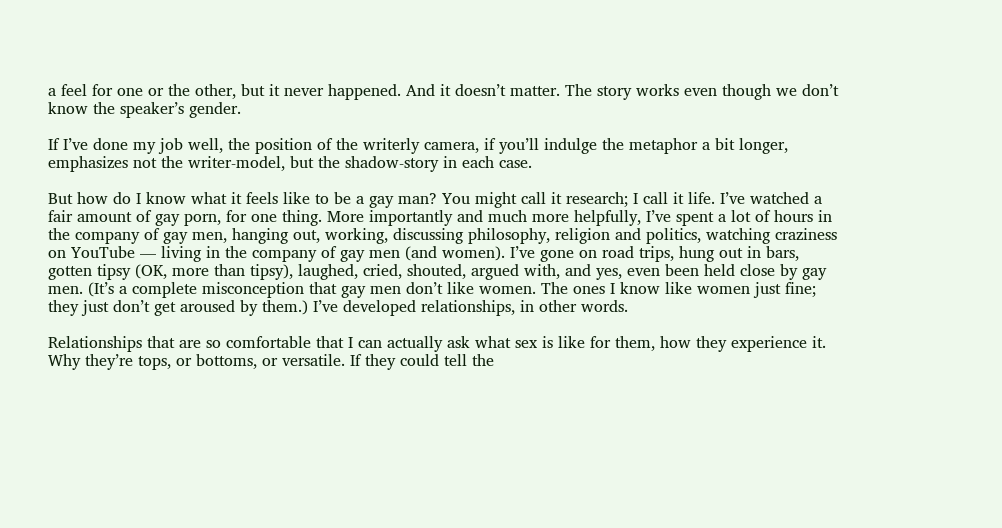a feel for one or the other, but it never happened. And it doesn’t matter. The story works even though we don’t know the speaker’s gender.

If I’ve done my job well, the position of the writerly camera, if you’ll indulge the metaphor a bit longer, emphasizes not the writer-model, but the shadow-story in each case.

But how do I know what it feels like to be a gay man? You might call it research; I call it life. I’ve watched a fair amount of gay porn, for one thing. More importantly and much more helpfully, I’ve spent a lot of hours in the company of gay men, hanging out, working, discussing philosophy, religion and politics, watching craziness on YouTube — living in the company of gay men (and women). I’ve gone on road trips, hung out in bars, gotten tipsy (OK, more than tipsy), laughed, cried, shouted, argued with, and yes, even been held close by gay men. (It’s a complete misconception that gay men don’t like women. The ones I know like women just fine; they just don’t get aroused by them.) I’ve developed relationships, in other words.

Relationships that are so comfortable that I can actually ask what sex is like for them, how they experience it. Why they’re tops, or bottoms, or versatile. If they could tell the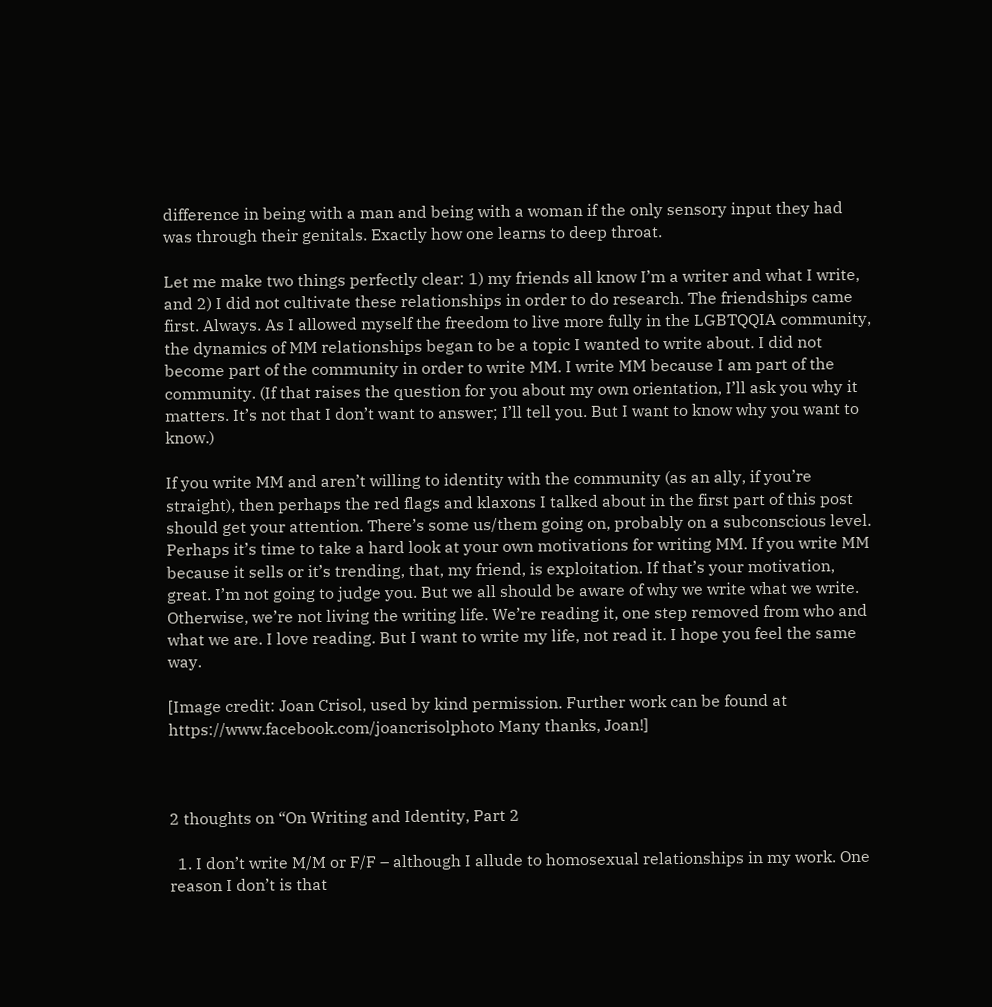difference in being with a man and being with a woman if the only sensory input they had was through their genitals. Exactly how one learns to deep throat.

Let me make two things perfectly clear: 1) my friends all know I’m a writer and what I write, and 2) I did not cultivate these relationships in order to do research. The friendships came first. Always. As I allowed myself the freedom to live more fully in the LGBTQQIA community, the dynamics of MM relationships began to be a topic I wanted to write about. I did not become part of the community in order to write MM. I write MM because I am part of the community. (If that raises the question for you about my own orientation, I’ll ask you why it matters. It’s not that I don’t want to answer; I’ll tell you. But I want to know why you want to know.)

If you write MM and aren’t willing to identity with the community (as an ally, if you’re straight), then perhaps the red flags and klaxons I talked about in the first part of this post should get your attention. There’s some us/them going on, probably on a subconscious level. Perhaps it’s time to take a hard look at your own motivations for writing MM. If you write MM because it sells or it’s trending, that, my friend, is exploitation. If that’s your motivation, great. I’m not going to judge you. But we all should be aware of why we write what we write. Otherwise, we’re not living the writing life. We’re reading it, one step removed from who and what we are. I love reading. But I want to write my life, not read it. I hope you feel the same way.

[Image credit: Joan Crisol, used by kind permission. Further work can be found at https://www.facebook.com/joancrisolphoto Many thanks, Joan!]



2 thoughts on “On Writing and Identity, Part 2

  1. I don’t write M/M or F/F – although I allude to homosexual relationships in my work. One reason I don’t is that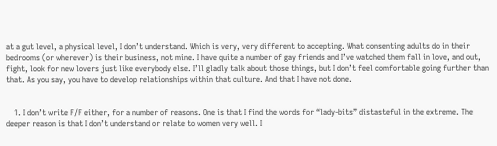at a gut level, a physical level, I don’t understand. Which is very, very different to accepting. What consenting adults do in their bedrooms (or wherever) is their business, not mine. I have quite a number of gay friends and I’ve watched them fall in love, and out, fight, look for new lovers just like everybody else. I’ll gladly talk about those things, but I don’t feel comfortable going further than that. As you say, you have to develop relationships within that culture. And that I have not done.


    1. I don’t write F/F either, for a number of reasons. One is that I find the words for “lady-bits” distasteful in the extreme. The deeper reason is that I don’t understand or relate to women very well. I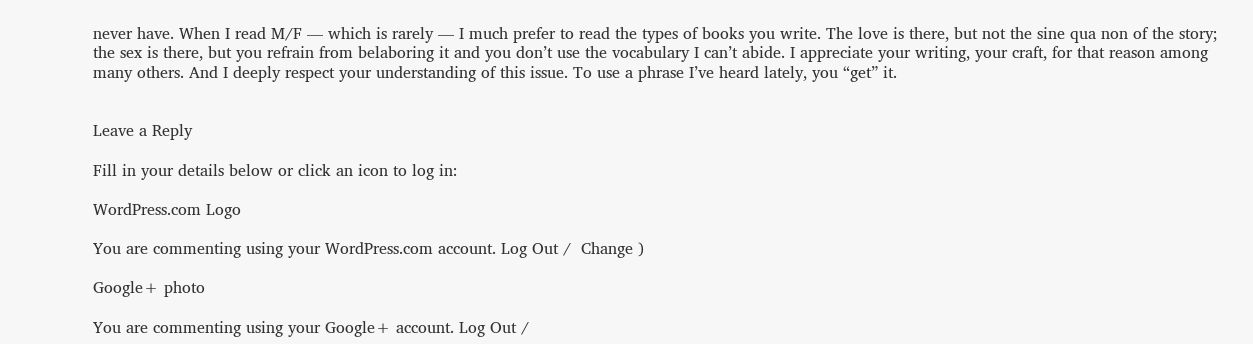never have. When I read M/F — which is rarely — I much prefer to read the types of books you write. The love is there, but not the sine qua non of the story; the sex is there, but you refrain from belaboring it and you don’t use the vocabulary I can’t abide. I appreciate your writing, your craft, for that reason among many others. And I deeply respect your understanding of this issue. To use a phrase I’ve heard lately, you “get” it.


Leave a Reply

Fill in your details below or click an icon to log in:

WordPress.com Logo

You are commenting using your WordPress.com account. Log Out /  Change )

Google+ photo

You are commenting using your Google+ account. Log Out /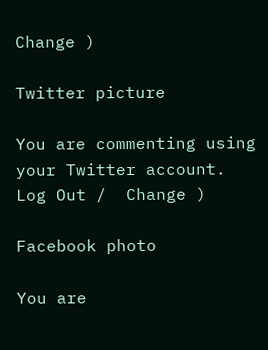Change )

Twitter picture

You are commenting using your Twitter account. Log Out /  Change )

Facebook photo

You are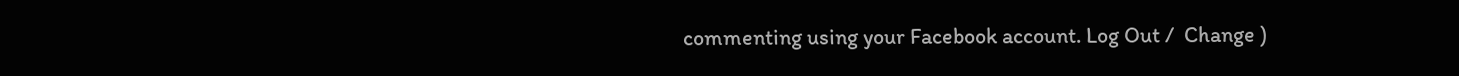commenting using your Facebook account. Log Out /  Change )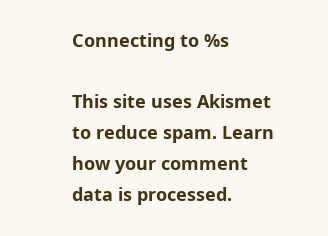Connecting to %s

This site uses Akismet to reduce spam. Learn how your comment data is processed.